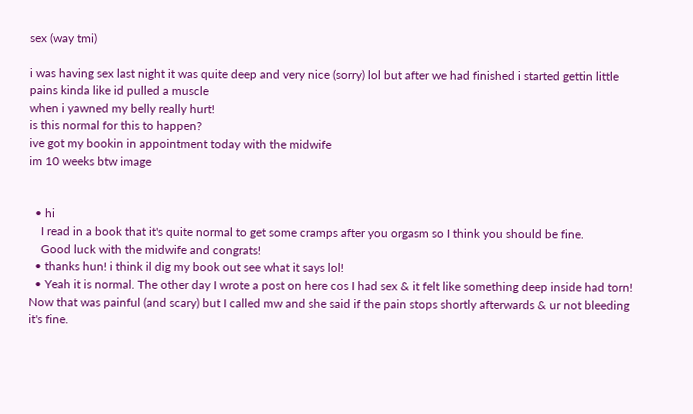sex (way tmi)

i was having sex last night it was quite deep and very nice (sorry) lol but after we had finished i started gettin little pains kinda like id pulled a muscle
when i yawned my belly really hurt!
is this normal for this to happen?
ive got my bookin in appointment today with the midwife
im 10 weeks btw image


  • hi
    I read in a book that it's quite normal to get some cramps after you orgasm so I think you should be fine.
    Good luck with the midwife and congrats!
  • thanks hun! i think il dig my book out see what it says lol!
  • Yeah it is normal. The other day I wrote a post on here cos I had sex & it felt like something deep inside had torn! Now that was painful (and scary) but I called mw and she said if the pain stops shortly afterwards & ur not bleeding it's fine.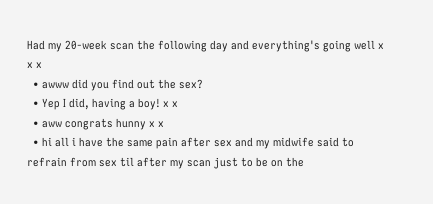Had my 20-week scan the following day and everything's going well x x x
  • awww did you find out the sex?
  • Yep I did, having a boy! x x
  • aww congrats hunny x x
  • hi all i have the same pain after sex and my midwife said to refrain from sex til after my scan just to be on the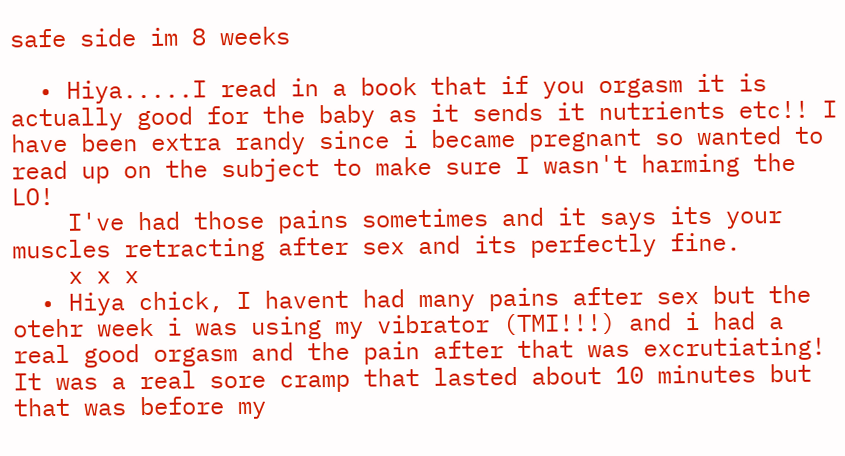safe side im 8 weeks

  • Hiya.....I read in a book that if you orgasm it is actually good for the baby as it sends it nutrients etc!! I have been extra randy since i became pregnant so wanted to read up on the subject to make sure I wasn't harming the LO!
    I've had those pains sometimes and it says its your muscles retracting after sex and its perfectly fine.
    x x x
  • Hiya chick, I havent had many pains after sex but the otehr week i was using my vibrator (TMI!!!) and i had a real good orgasm and the pain after that was excrutiating! It was a real sore cramp that lasted about 10 minutes but that was before my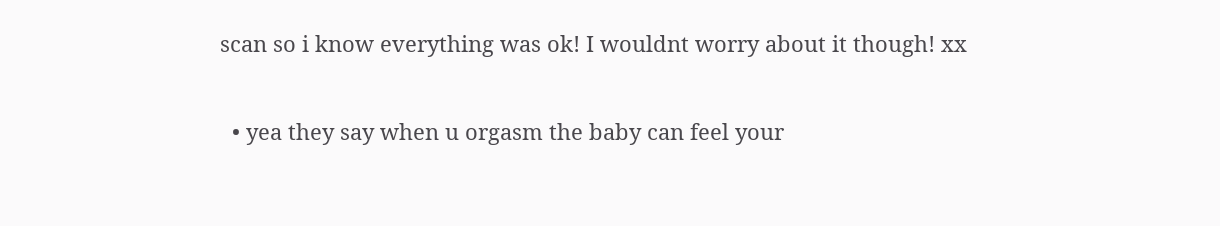scan so i know everything was ok! I wouldnt worry about it though! xx

  • yea they say when u orgasm the baby can feel your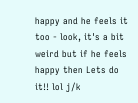happy and he feels it too - look, it's a bit weird but if he feels happy then Lets do it!! lol j/k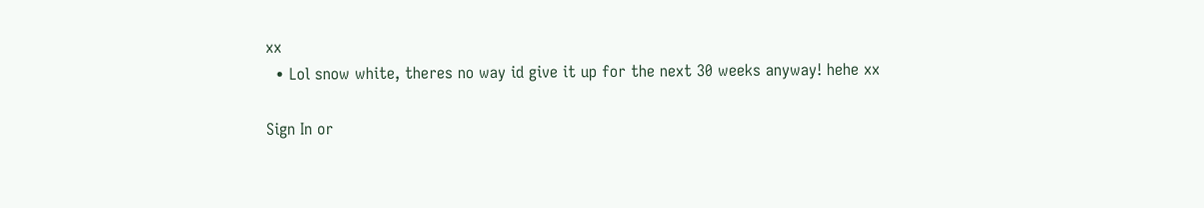xx
  • Lol snow white, theres no way id give it up for the next 30 weeks anyway! hehe xx

Sign In or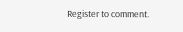Register to comment.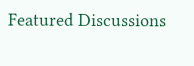Featured Discussions